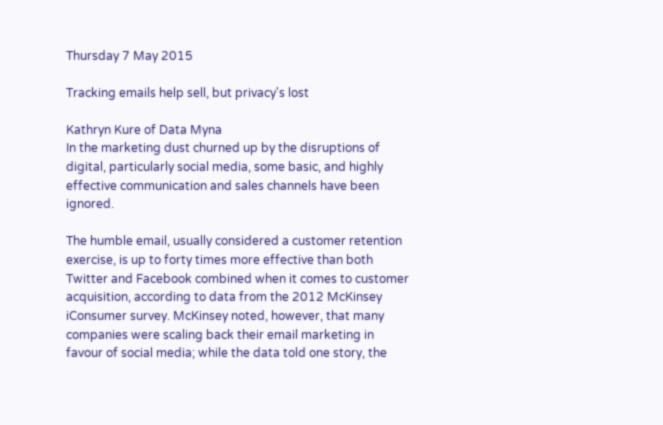Thursday 7 May 2015

Tracking emails help sell, but privacy's lost

Kathryn Kure of Data Myna
In the marketing dust churned up by the disruptions of digital, particularly social media, some basic, and highly effective communication and sales channels have been ignored.

The humble email, usually considered a customer retention exercise, is up to forty times more effective than both Twitter and Facebook combined when it comes to customer acquisition, according to data from the 2012 McKinsey iConsumer survey. McKinsey noted, however, that many companies were scaling back their email marketing in favour of social media; while the data told one story, the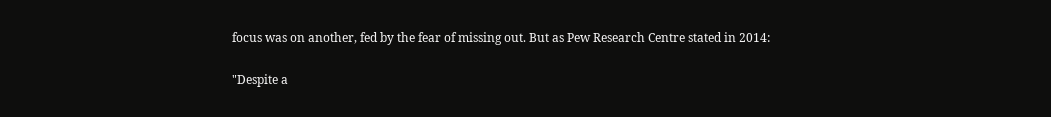focus was on another, fed by the fear of missing out. But as Pew Research Centre stated in 2014:

"Despite a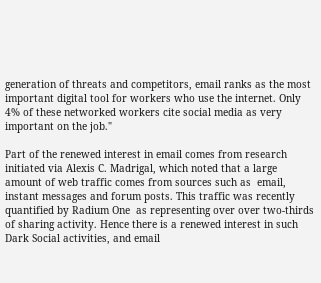generation of threats and competitors, email ranks as the most important digital tool for workers who use the internet. Only 4% of these networked workers cite social media as very important on the job."

Part of the renewed interest in email comes from research initiated via Alexis C. Madrigal, which noted that a large amount of web traffic comes from sources such as  email, instant messages and forum posts. This traffic was recently quantified by Radium One  as representing over over two-thirds of sharing activity. Hence there is a renewed interest in such Dark Social activities, and email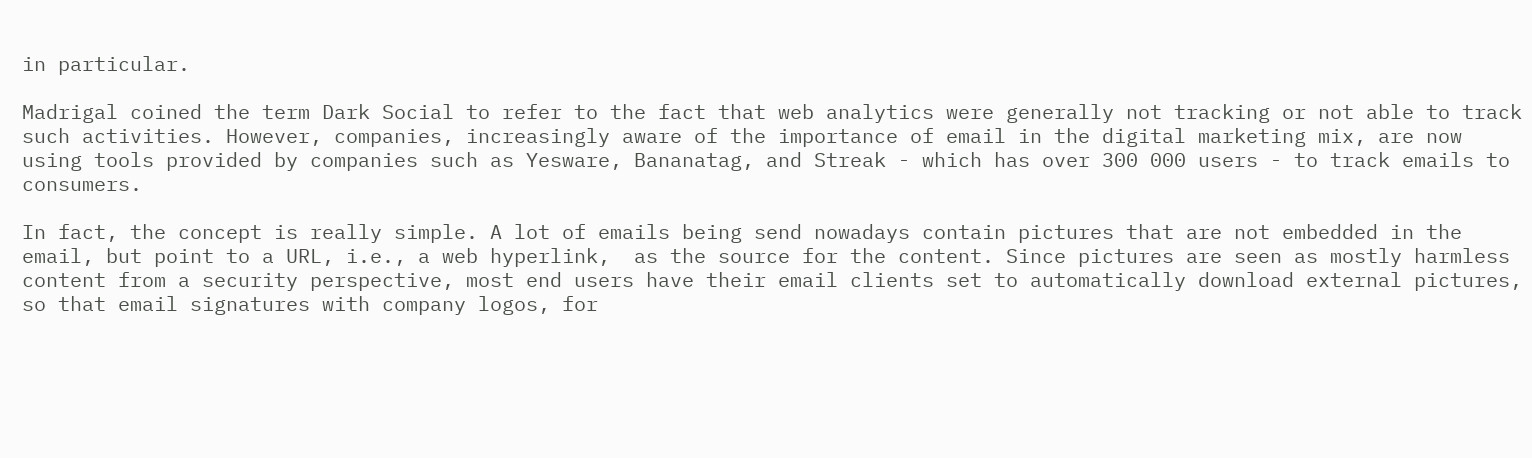in particular.

Madrigal coined the term Dark Social to refer to the fact that web analytics were generally not tracking or not able to track such activities. However, companies, increasingly aware of the importance of email in the digital marketing mix, are now using tools provided by companies such as Yesware, Bananatag, and Streak - which has over 300 000 users - to track emails to consumers.

In fact, the concept is really simple. A lot of emails being send nowadays contain pictures that are not embedded in the email, but point to a URL, i.e., a web hyperlink,  as the source for the content. Since pictures are seen as mostly harmless content from a security perspective, most end users have their email clients set to automatically download external pictures, so that email signatures with company logos, for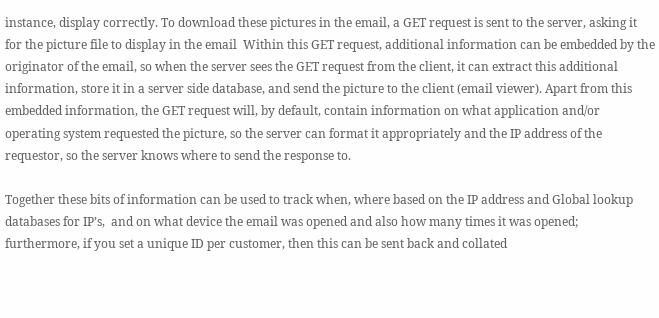instance, display correctly. To download these pictures in the email, a GET request is sent to the server, asking it for the picture file to display in the email  Within this GET request, additional information can be embedded by the originator of the email, so when the server sees the GET request from the client, it can extract this additional information, store it in a server side database, and send the picture to the client (email viewer). Apart from this embedded information, the GET request will, by default, contain information on what application and/or operating system requested the picture, so the server can format it appropriately and the IP address of the requestor, so the server knows where to send the response to.

Together these bits of information can be used to track when, where based on the IP address and Global lookup databases for IP’s,  and on what device the email was opened and also how many times it was opened; furthermore, if you set a unique ID per customer, then this can be sent back and collated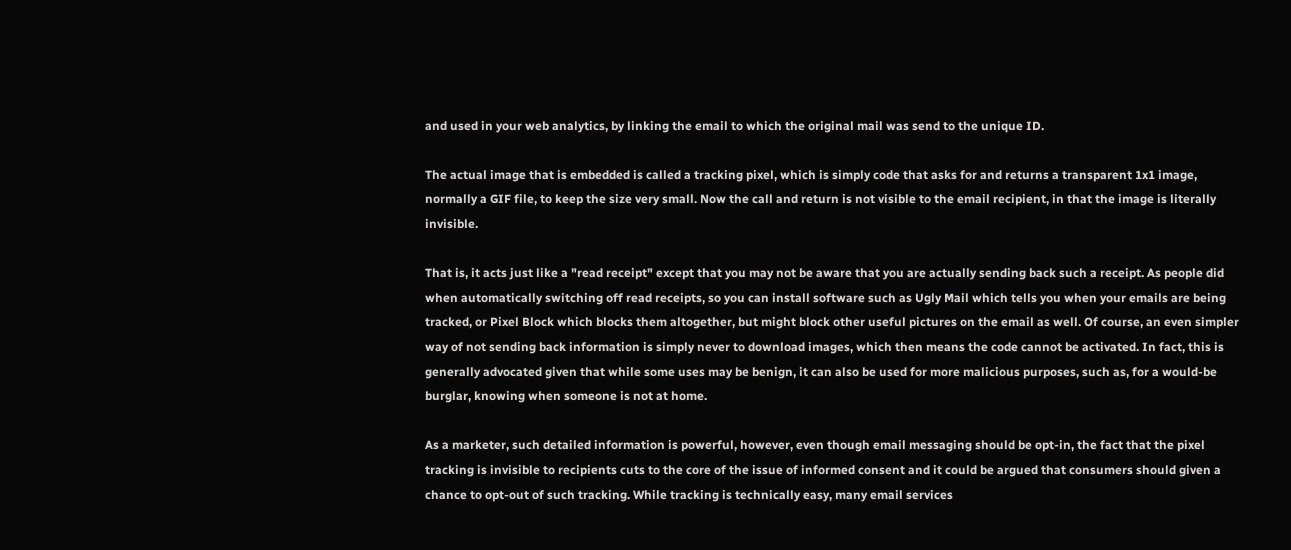and used in your web analytics, by linking the email to which the original mail was send to the unique ID.

The actual image that is embedded is called a tracking pixel, which is simply code that asks for and returns a transparent 1x1 image, normally a GIF file, to keep the size very small. Now the call and return is not visible to the email recipient, in that the image is literally invisible.

That is, it acts just like a "read receipt" except that you may not be aware that you are actually sending back such a receipt. As people did when automatically switching off read receipts, so you can install software such as Ugly Mail which tells you when your emails are being tracked, or Pixel Block which blocks them altogether, but might block other useful pictures on the email as well. Of course, an even simpler way of not sending back information is simply never to download images, which then means the code cannot be activated. In fact, this is generally advocated given that while some uses may be benign, it can also be used for more malicious purposes, such as, for a would-be burglar, knowing when someone is not at home.

As a marketer, such detailed information is powerful, however, even though email messaging should be opt-in, the fact that the pixel tracking is invisible to recipients cuts to the core of the issue of informed consent and it could be argued that consumers should given a chance to opt-out of such tracking. While tracking is technically easy, many email services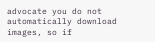advocate you do not automatically download images, so if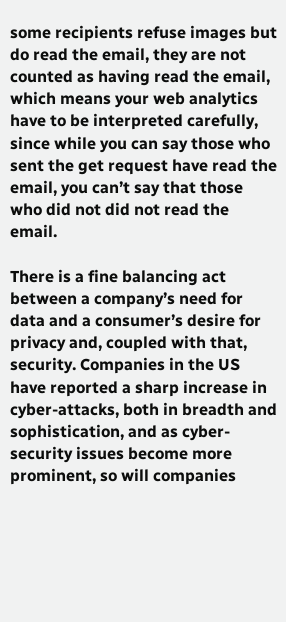some recipients refuse images but do read the email, they are not counted as having read the email, which means your web analytics have to be interpreted carefully, since while you can say those who sent the get request have read the email, you can’t say that those who did not did not read the email.

There is a fine balancing act between a company’s need for data and a consumer’s desire for privacy and, coupled with that, security. Companies in the US have reported a sharp increase in cyber-attacks, both in breadth and sophistication, and as cyber-security issues become more prominent, so will companies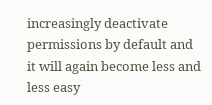increasingly deactivate permissions by default and it will again become less and less easy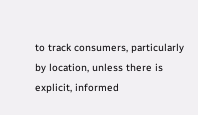to track consumers, particularly by location, unless there is explicit, informed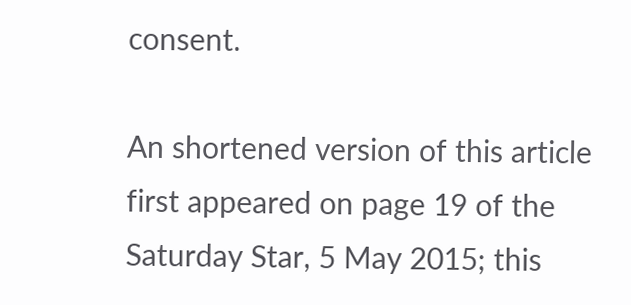consent.

An shortened version of this article first appeared on page 19 of the Saturday Star, 5 May 2015; this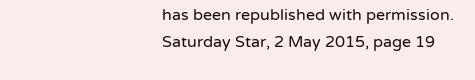has been republished with permission.
Saturday Star, 2 May 2015, page 19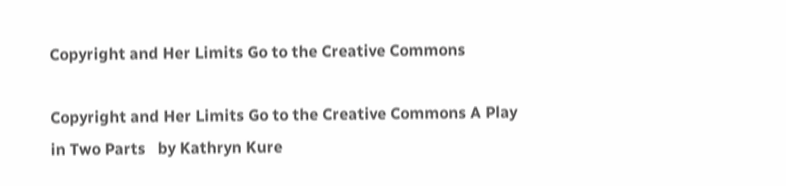Copyright and Her Limits Go to the Creative Commons

Copyright and Her Limits Go to the Creative Commons A Play in Two Parts   by Kathryn Kure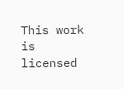This work is licensed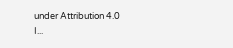under Attribution 4.0 I...